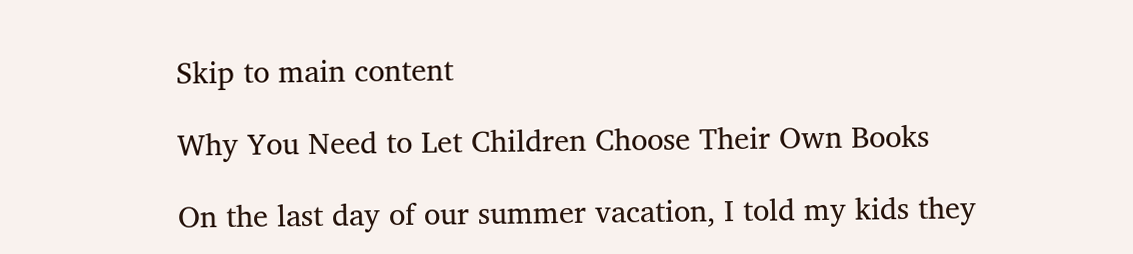Skip to main content

Why You Need to Let Children Choose Their Own Books

On the last day of our summer vacation, I told my kids they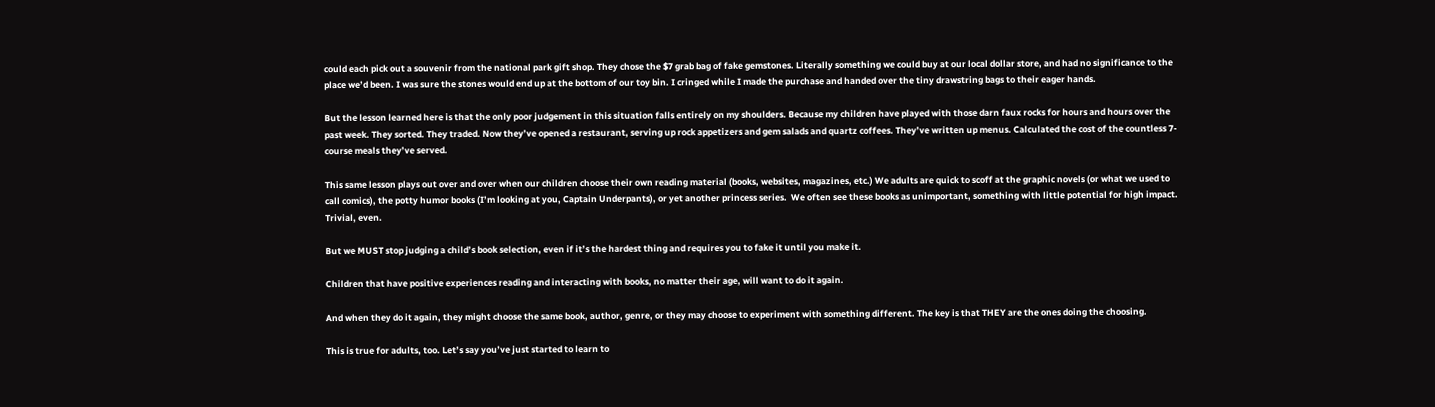could each pick out a souvenir from the national park gift shop. They chose the $7 grab bag of fake gemstones. Literally something we could buy at our local dollar store, and had no significance to the place we’d been. I was sure the stones would end up at the bottom of our toy bin. I cringed while I made the purchase and handed over the tiny drawstring bags to their eager hands.

But the lesson learned here is that the only poor judgement in this situation falls entirely on my shoulders. Because my children have played with those darn faux rocks for hours and hours over the past week. They sorted. They traded. Now they’ve opened a restaurant, serving up rock appetizers and gem salads and quartz coffees. They’ve written up menus. Calculated the cost of the countless 7-course meals they’ve served.

This same lesson plays out over and over when our children choose their own reading material (books, websites, magazines, etc.) We adults are quick to scoff at the graphic novels (or what we used to call comics), the potty humor books (I’m looking at you, Captain Underpants), or yet another princess series.  We often see these books as unimportant, something with little potential for high impact. Trivial, even.

But we MUST stop judging a child’s book selection, even if it’s the hardest thing and requires you to fake it until you make it.

Children that have positive experiences reading and interacting with books, no matter their age, will want to do it again.

And when they do it again, they might choose the same book, author, genre, or they may choose to experiment with something different. The key is that THEY are the ones doing the choosing.

This is true for adults, too. Let’s say you’ve just started to learn to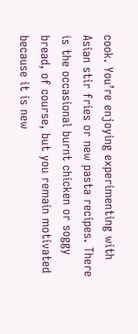cook. You’re enjoying experimenting with Asian stir fries or new pasta recipes. There is the occasional burnt chicken or soggy bread, of course, but you remain motivated because it is new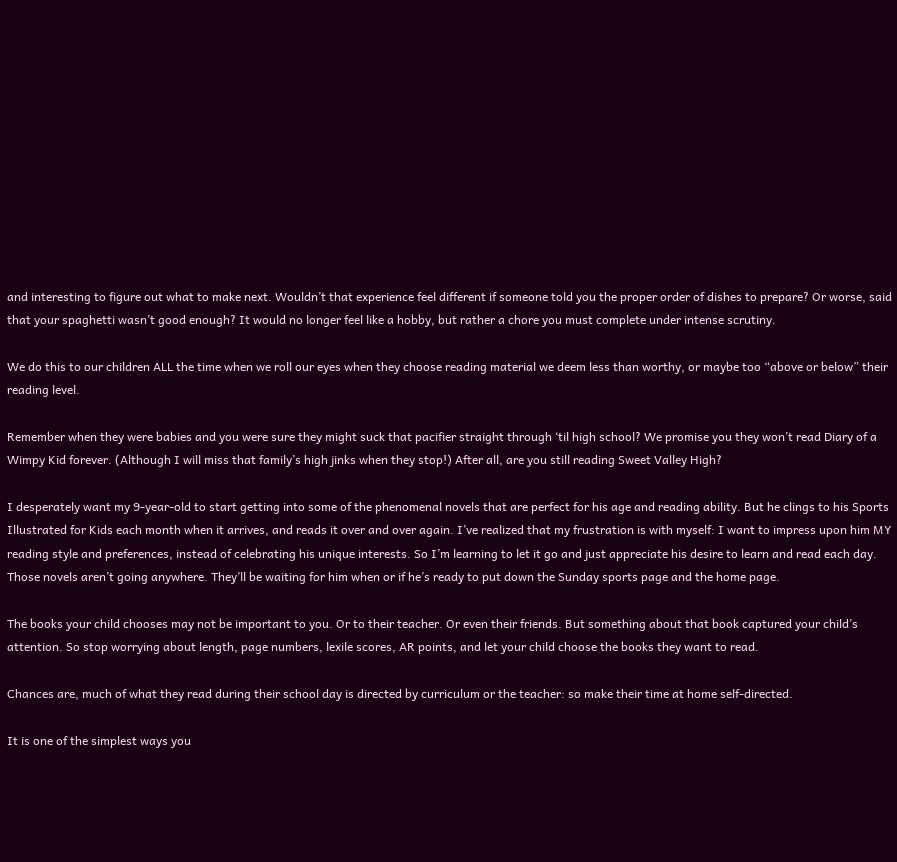and interesting to figure out what to make next. Wouldn’t that experience feel different if someone told you the proper order of dishes to prepare? Or worse, said that your spaghetti wasn’t good enough? It would no longer feel like a hobby, but rather a chore you must complete under intense scrutiny.

We do this to our children ALL the time when we roll our eyes when they choose reading material we deem less than worthy, or maybe too “above or below” their reading level.

Remember when they were babies and you were sure they might suck that pacifier straight through ‘til high school? We promise you they won’t read Diary of a Wimpy Kid forever. (Although I will miss that family’s high jinks when they stop!) After all, are you still reading Sweet Valley High?

I desperately want my 9-year-old to start getting into some of the phenomenal novels that are perfect for his age and reading ability. But he clings to his Sports Illustrated for Kids each month when it arrives, and reads it over and over again. I’ve realized that my frustration is with myself: I want to impress upon him MY reading style and preferences, instead of celebrating his unique interests. So I’m learning to let it go and just appreciate his desire to learn and read each day. Those novels aren’t going anywhere. They’ll be waiting for him when or if he’s ready to put down the Sunday sports page and the home page.

The books your child chooses may not be important to you. Or to their teacher. Or even their friends. But something about that book captured your child’s attention. So stop worrying about length, page numbers, lexile scores, AR points, and let your child choose the books they want to read.

Chances are, much of what they read during their school day is directed by curriculum or the teacher: so make their time at home self-directed.

It is one of the simplest ways you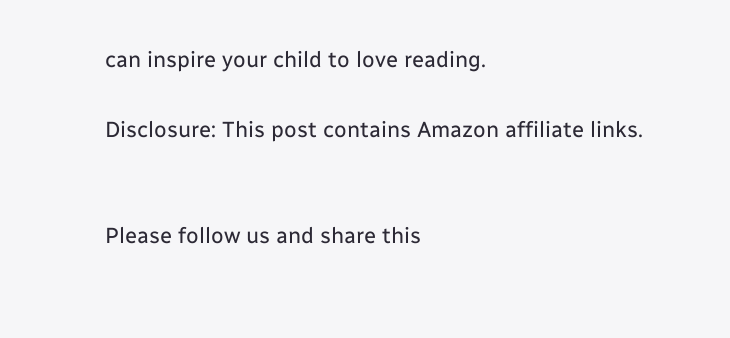can inspire your child to love reading.

Disclosure: This post contains Amazon affiliate links.


Please follow us and share this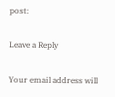post:

Leave a Reply

Your email address will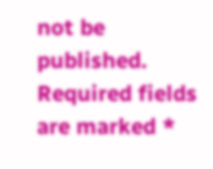not be published. Required fields are marked *